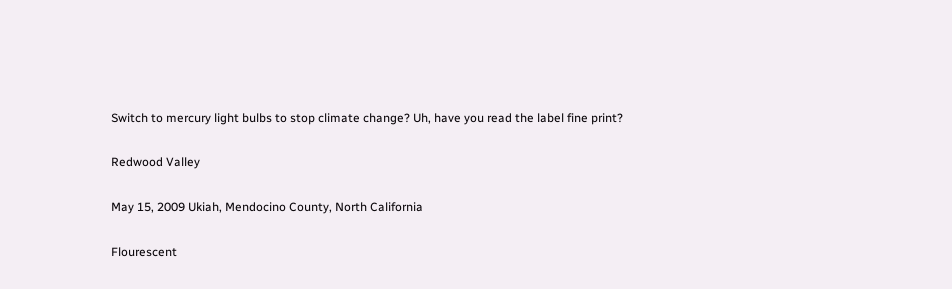Switch to mercury light bulbs to stop climate change? Uh, have you read the label fine print?

Redwood Valley

May 15, 2009 Ukiah, Mendocino County, North California

Flourescent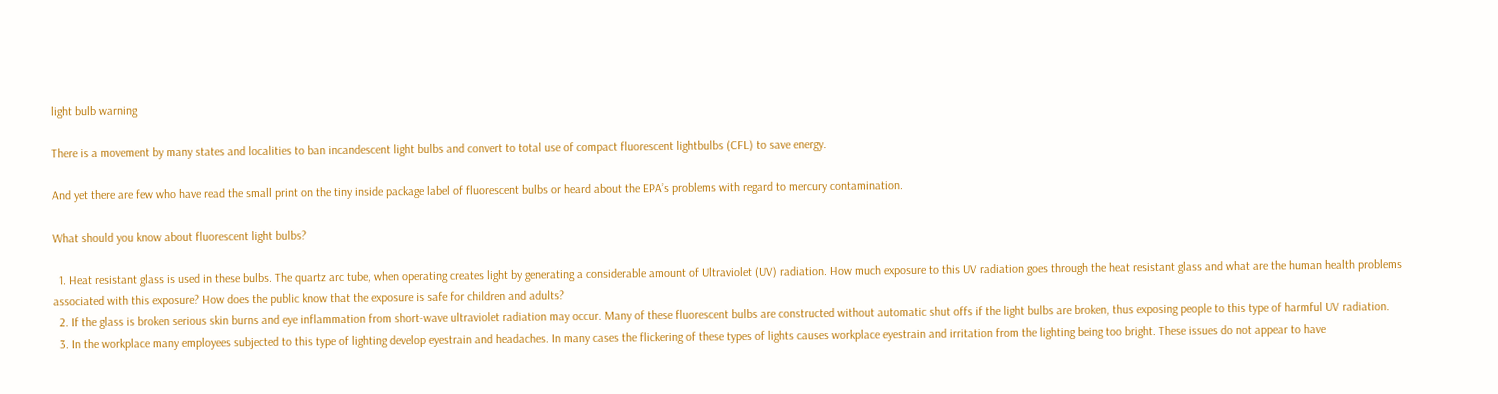light bulb warning

There is a movement by many states and localities to ban incandescent light bulbs and convert to total use of compact fluorescent lightbulbs (CFL) to save energy.

And yet there are few who have read the small print on the tiny inside package label of fluorescent bulbs or heard about the EPA’s problems with regard to mercury contamination.

What should you know about fluorescent light bulbs?

  1. Heat resistant glass is used in these bulbs. The quartz arc tube, when operating creates light by generating a considerable amount of Ultraviolet (UV) radiation. How much exposure to this UV radiation goes through the heat resistant glass and what are the human health problems associated with this exposure? How does the public know that the exposure is safe for children and adults?
  2. If the glass is broken serious skin burns and eye inflammation from short-wave ultraviolet radiation may occur. Many of these fluorescent bulbs are constructed without automatic shut offs if the light bulbs are broken, thus exposing people to this type of harmful UV radiation.
  3. In the workplace many employees subjected to this type of lighting develop eyestrain and headaches. In many cases the flickering of these types of lights causes workplace eyestrain and irritation from the lighting being too bright. These issues do not appear to have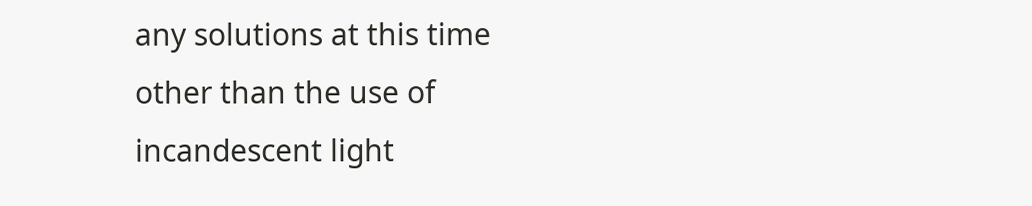any solutions at this time other than the use of incandescent light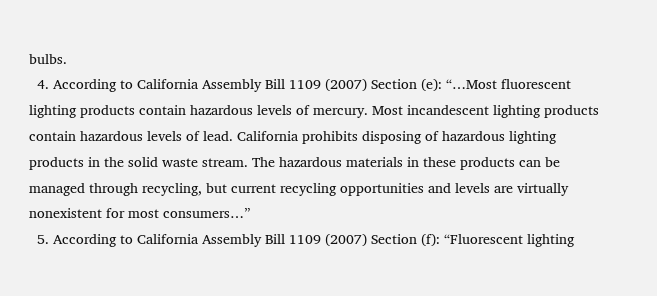bulbs.
  4. According to California Assembly Bill 1109 (2007) Section (e): “…Most fluorescent lighting products contain hazardous levels of mercury. Most incandescent lighting products contain hazardous levels of lead. California prohibits disposing of hazardous lighting products in the solid waste stream. The hazardous materials in these products can be managed through recycling, but current recycling opportunities and levels are virtually nonexistent for most consumers…”
  5. According to California Assembly Bill 1109 (2007) Section (f): “Fluorescent lighting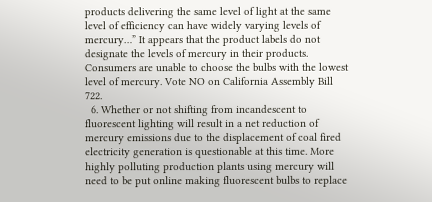products delivering the same level of light at the same level of efficiency can have widely varying levels of mercury…” It appears that the product labels do not designate the levels of mercury in their products. Consumers are unable to choose the bulbs with the lowest level of mercury. Vote NO on California Assembly Bill 722.
  6. Whether or not shifting from incandescent to fluorescent lighting will result in a net reduction of mercury emissions due to the displacement of coal fired electricity generation is questionable at this time. More highly polluting production plants using mercury will need to be put online making fluorescent bulbs to replace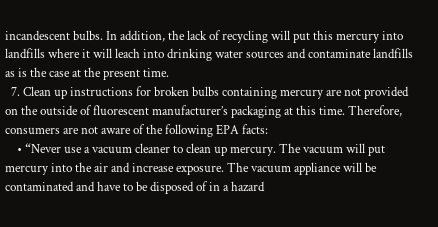incandescent bulbs. In addition, the lack of recycling will put this mercury into landfills where it will leach into drinking water sources and contaminate landfills as is the case at the present time.
  7. Clean up instructions for broken bulbs containing mercury are not provided on the outside of fluorescent manufacturer’s packaging at this time. Therefore, consumers are not aware of the following EPA facts:
    • “Never use a vacuum cleaner to clean up mercury. The vacuum will put mercury into the air and increase exposure. The vacuum appliance will be contaminated and have to be disposed of in a hazard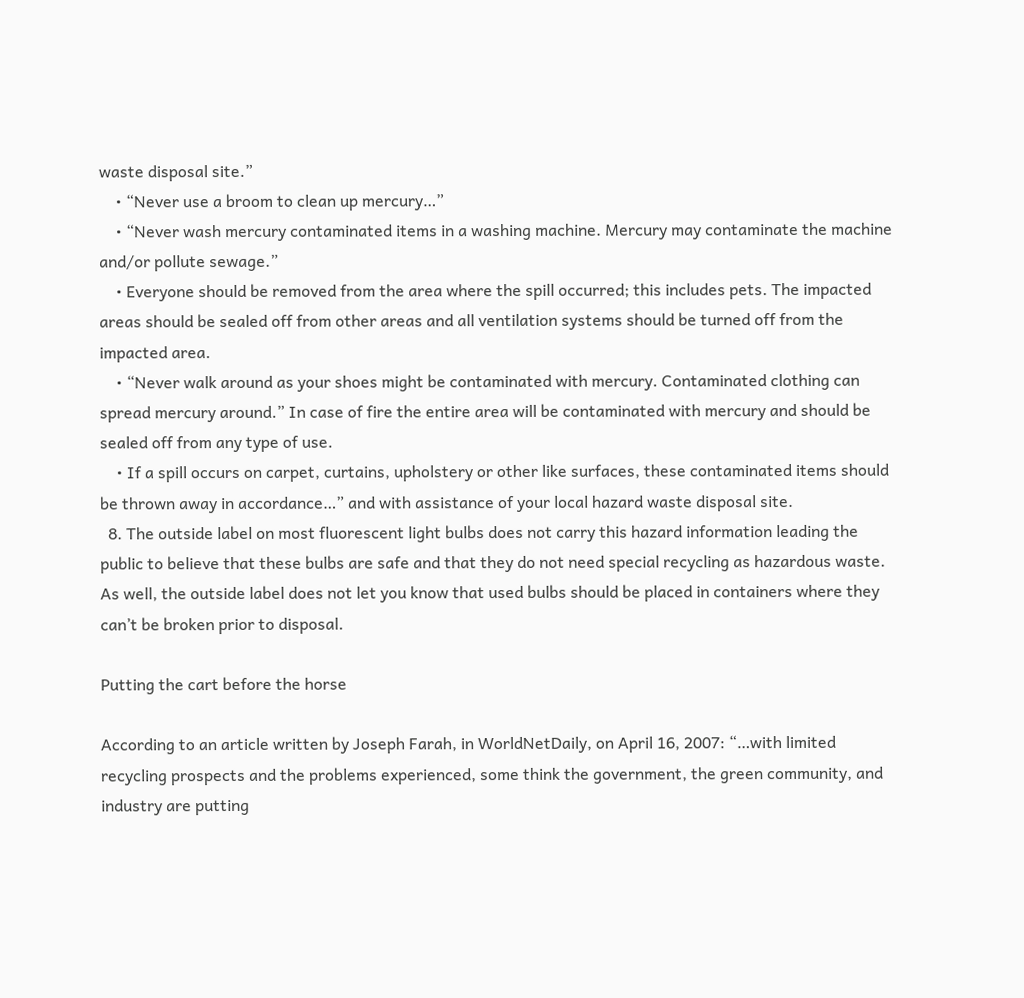waste disposal site.”
    • “Never use a broom to clean up mercury…”
    • “Never wash mercury contaminated items in a washing machine. Mercury may contaminate the machine and/or pollute sewage.”
    • Everyone should be removed from the area where the spill occurred; this includes pets. The impacted areas should be sealed off from other areas and all ventilation systems should be turned off from the impacted area.
    • “Never walk around as your shoes might be contaminated with mercury. Contaminated clothing can spread mercury around.” In case of fire the entire area will be contaminated with mercury and should be sealed off from any type of use.
    • If a spill occurs on carpet, curtains, upholstery or other like surfaces, these contaminated items should be thrown away in accordance…” and with assistance of your local hazard waste disposal site.
  8. The outside label on most fluorescent light bulbs does not carry this hazard information leading the public to believe that these bulbs are safe and that they do not need special recycling as hazardous waste. As well, the outside label does not let you know that used bulbs should be placed in containers where they can’t be broken prior to disposal.

Putting the cart before the horse

According to an article written by Joseph Farah, in WorldNetDaily, on April 16, 2007: “…with limited recycling prospects and the problems experienced, some think the government, the green community, and industry are putting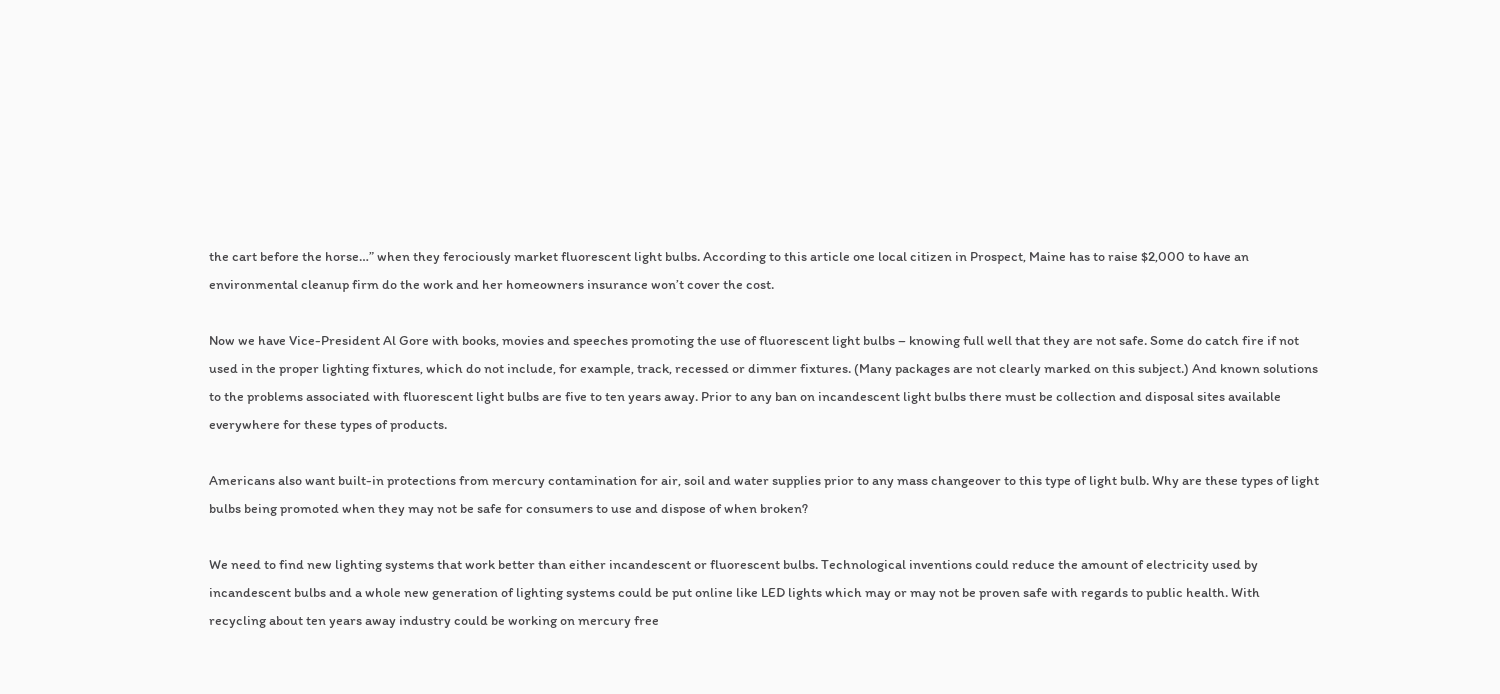the cart before the horse…” when they ferociously market fluorescent light bulbs. According to this article one local citizen in Prospect, Maine has to raise $2,000 to have an environmental cleanup firm do the work and her homeowners insurance won’t cover the cost.

Now we have Vice-President Al Gore with books, movies and speeches promoting the use of fluorescent light bulbs – knowing full well that they are not safe. Some do catch fire if not used in the proper lighting fixtures, which do not include, for example, track, recessed or dimmer fixtures. (Many packages are not clearly marked on this subject.) And known solutions to the problems associated with fluorescent light bulbs are five to ten years away. Prior to any ban on incandescent light bulbs there must be collection and disposal sites available everywhere for these types of products.

Americans also want built-in protections from mercury contamination for air, soil and water supplies prior to any mass changeover to this type of light bulb. Why are these types of light bulbs being promoted when they may not be safe for consumers to use and dispose of when broken?

We need to find new lighting systems that work better than either incandescent or fluorescent bulbs. Technological inventions could reduce the amount of electricity used by incandescent bulbs and a whole new generation of lighting systems could be put online like LED lights which may or may not be proven safe with regards to public health. With recycling about ten years away industry could be working on mercury free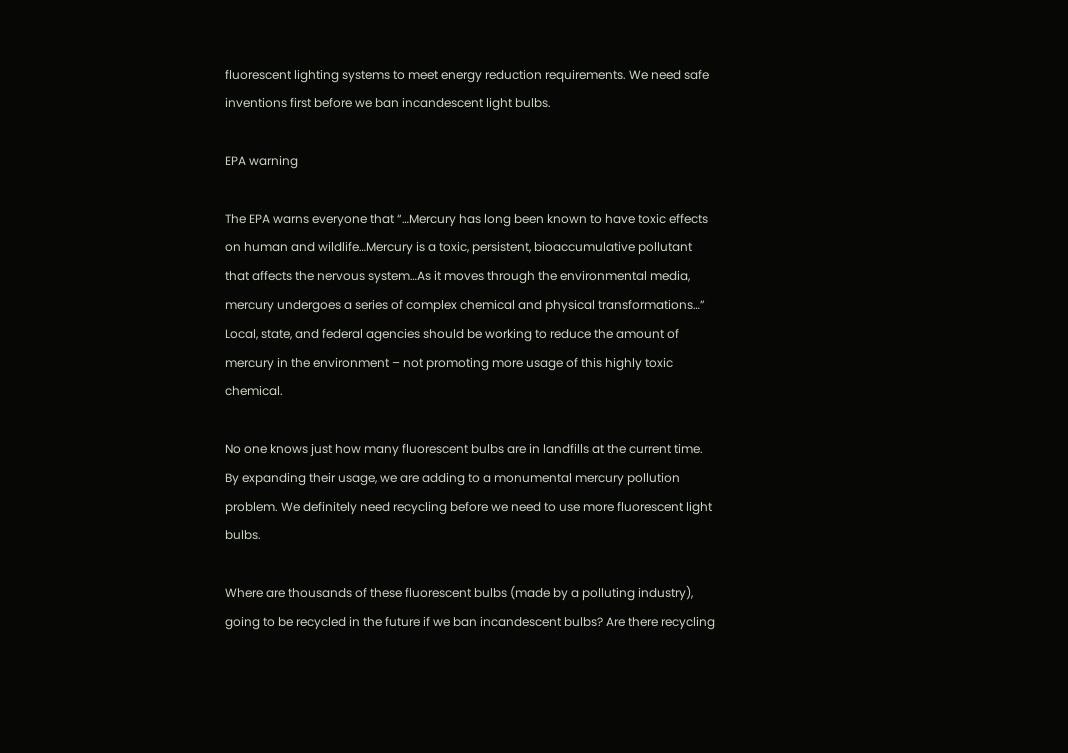fluorescent lighting systems to meet energy reduction requirements. We need safe inventions first before we ban incandescent light bulbs.

EPA warning

The EPA warns everyone that “…Mercury has long been known to have toxic effects on human and wildlife…Mercury is a toxic, persistent, bioaccumulative pollutant that affects the nervous system…As it moves through the environmental media, mercury undergoes a series of complex chemical and physical transformations…” Local, state, and federal agencies should be working to reduce the amount of mercury in the environment – not promoting more usage of this highly toxic chemical.

No one knows just how many fluorescent bulbs are in landfills at the current time. By expanding their usage, we are adding to a monumental mercury pollution problem. We definitely need recycling before we need to use more fluorescent light bulbs.

Where are thousands of these fluorescent bulbs (made by a polluting industry), going to be recycled in the future if we ban incandescent bulbs? Are there recycling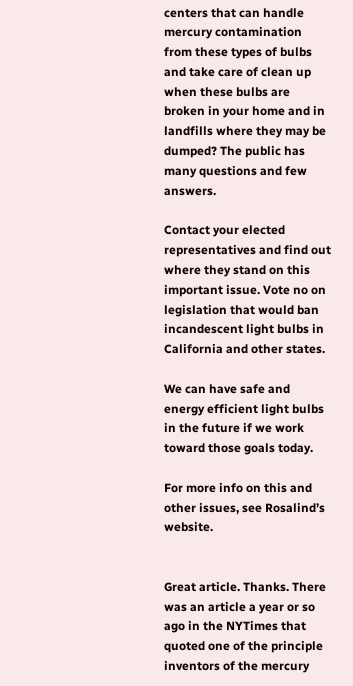centers that can handle mercury contamination from these types of bulbs and take care of clean up when these bulbs are broken in your home and in landfills where they may be dumped? The public has many questions and few answers.

Contact your elected representatives and find out where they stand on this important issue. Vote no on legislation that would ban incandescent light bulbs in California and other states.

We can have safe and energy efficient light bulbs in the future if we work toward those goals today.

For more info on this and other issues, see Rosalind’s website.


Great article. Thanks. There was an article a year or so ago in the NYTimes that quoted one of the principle inventors of the mercury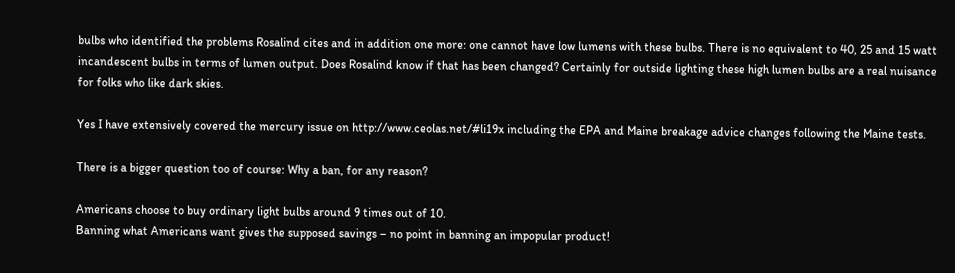bulbs who identified the problems Rosalind cites and in addition one more: one cannot have low lumens with these bulbs. There is no equivalent to 40, 25 and 15 watt incandescent bulbs in terms of lumen output. Does Rosalind know if that has been changed? Certainly for outside lighting these high lumen bulbs are a real nuisance for folks who like dark skies.

Yes I have extensively covered the mercury issue on http://www.ceolas.net/#li19x including the EPA and Maine breakage advice changes following the Maine tests.

There is a bigger question too of course: Why a ban, for any reason?

Americans choose to buy ordinary light bulbs around 9 times out of 10.
Banning what Americans want gives the supposed savings – no point in banning an impopular product!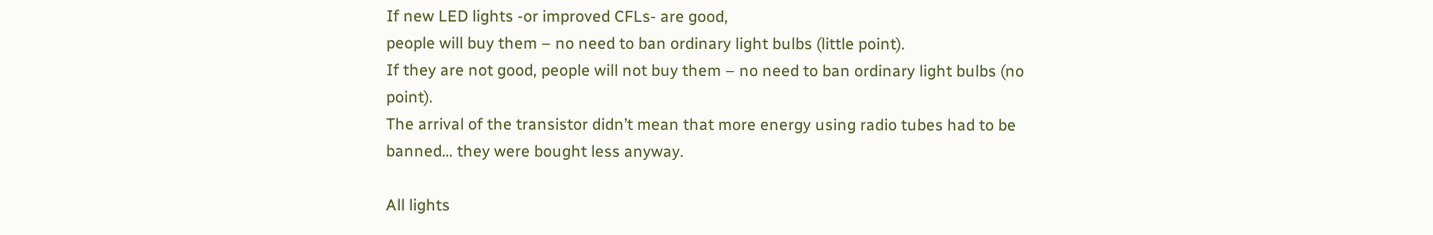If new LED lights -or improved CFLs- are good,
people will buy them – no need to ban ordinary light bulbs (little point).
If they are not good, people will not buy them – no need to ban ordinary light bulbs (no point).
The arrival of the transistor didn’t mean that more energy using radio tubes had to be banned… they were bought less anyway.

All lights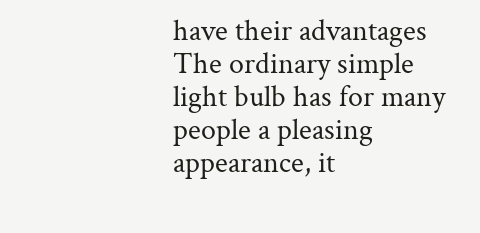have their advantages
The ordinary simple light bulb has for many people a pleasing appearance, it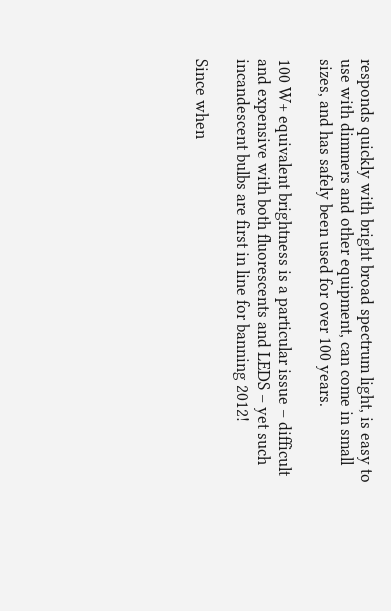responds quickly with bright broad spectrum light, is easy to use with dimmers and other equipment, can come in small sizes, and has safely been used for over 100 years.

100 W+ equivalent brightness is a particular issue – difficult and expensive with both fluorescents and LEDS – yet such incandescent bulbs are first in line for banning 2012!

Since when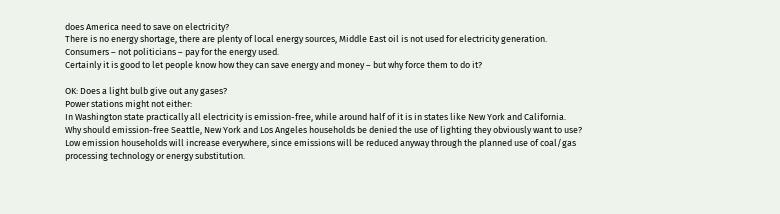does America need to save on electricity?
There is no energy shortage, there are plenty of local energy sources, Middle East oil is not used for electricity generation.
Consumers – not politicians – pay for the energy used.
Certainly it is good to let people know how they can save energy and money – but why force them to do it?

OK: Does a light bulb give out any gases?
Power stations might not either:
In Washington state practically all electricity is emission-free, while around half of it is in states like New York and California.
Why should emission-free Seattle, New York and Los Angeles households be denied the use of lighting they obviously want to use?
Low emission households will increase everywhere, since emissions will be reduced anyway through the planned use of coal/gas processing technology or energy substitution.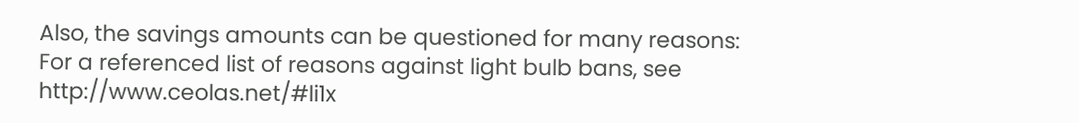Also, the savings amounts can be questioned for many reasons:
For a referenced list of reasons against light bulb bans, see
http://www.ceolas.net/#li1x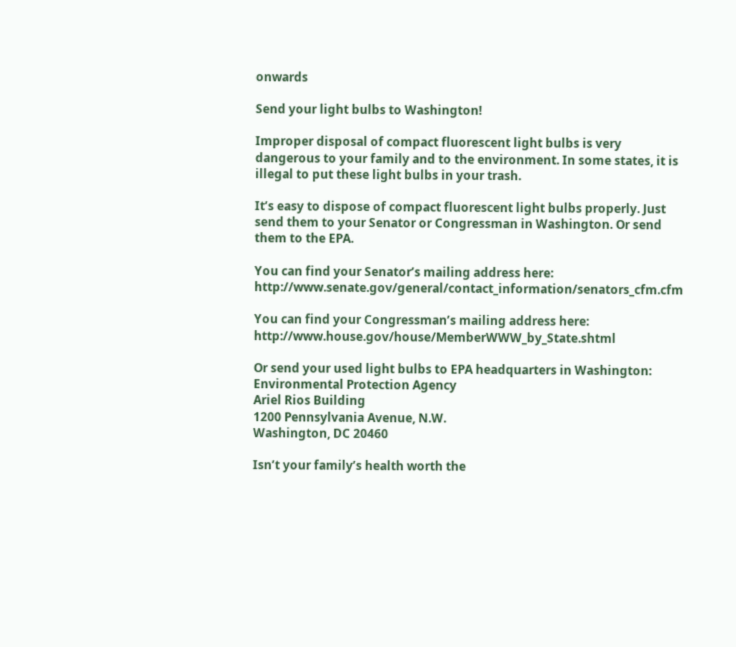onwards

Send your light bulbs to Washington!

Improper disposal of compact fluorescent light bulbs is very dangerous to your family and to the environment. In some states, it is illegal to put these light bulbs in your trash.

It’s easy to dispose of compact fluorescent light bulbs properly. Just send them to your Senator or Congressman in Washington. Or send them to the EPA.

You can find your Senator’s mailing address here: http://www.senate.gov/general/contact_information/senators_cfm.cfm

You can find your Congressman’s mailing address here: http://www.house.gov/house/MemberWWW_by_State.shtml

Or send your used light bulbs to EPA headquarters in Washington:
Environmental Protection Agency
Ariel Rios Building
1200 Pennsylvania Avenue, N.W.
Washington, DC 20460

Isn’t your family’s health worth the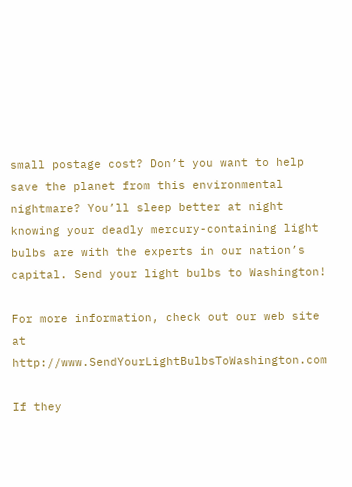small postage cost? Don’t you want to help save the planet from this environmental nightmare? You’ll sleep better at night knowing your deadly mercury-containing light bulbs are with the experts in our nation’s capital. Send your light bulbs to Washington!

For more information, check out our web site at http://www.SendYourLightBulbsToWashington.com

If they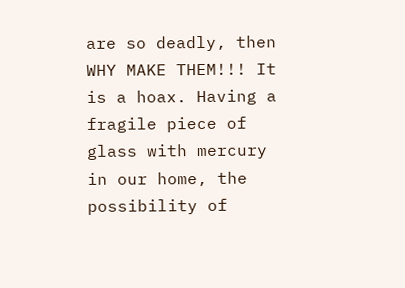are so deadly, then WHY MAKE THEM!!! It is a hoax. Having a fragile piece of glass with mercury in our home, the possibility of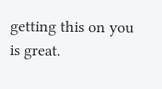getting this on you is great.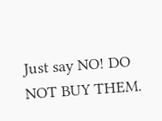Just say NO! DO NOT BUY THEM.